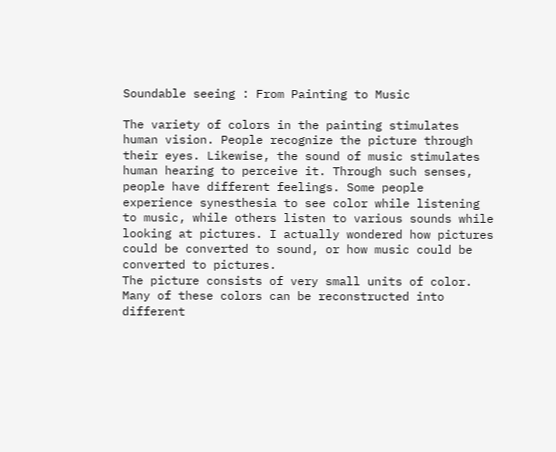Soundable seeing : From Painting to Music

The variety of colors in the painting stimulates human vision. People recognize the picture through their eyes. Likewise, the sound of music stimulates human hearing to perceive it. Through such senses, people have different feelings. Some people experience synesthesia to see color while listening to music, while others listen to various sounds while looking at pictures. I actually wondered how pictures could be converted to sound, or how music could be converted to pictures.
The picture consists of very small units of color. Many of these colors can be reconstructed into different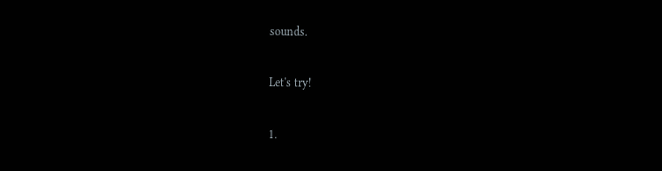sounds.

Let's try!

1.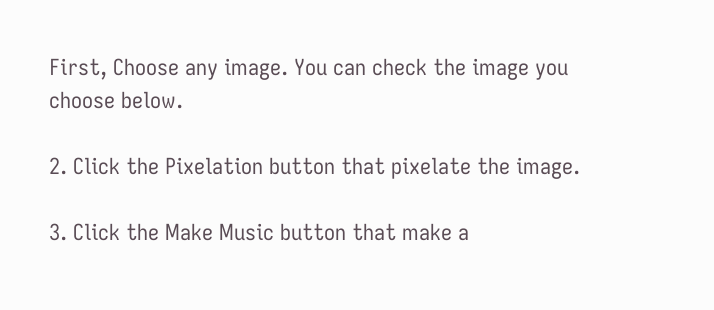First, Choose any image. You can check the image you choose below.

2. Click the Pixelation button that pixelate the image.

3. Click the Make Music button that make a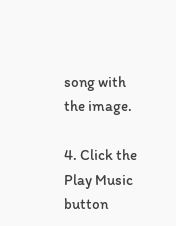song with the image.

4. Click the Play Music button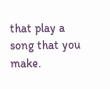that play a song that you make.